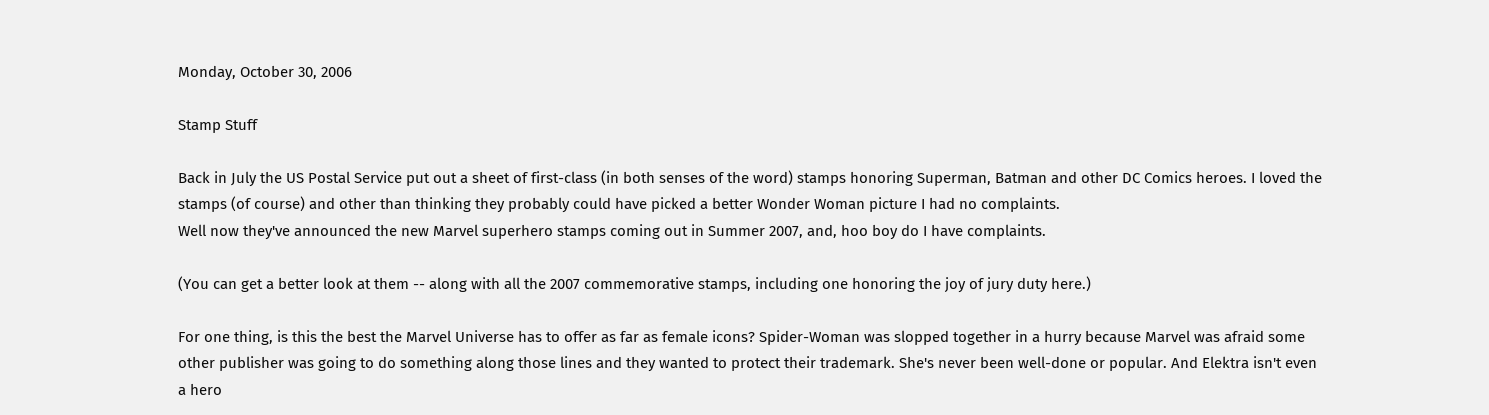Monday, October 30, 2006

Stamp Stuff

Back in July the US Postal Service put out a sheet of first-class (in both senses of the word) stamps honoring Superman, Batman and other DC Comics heroes. I loved the stamps (of course) and other than thinking they probably could have picked a better Wonder Woman picture I had no complaints.
Well now they've announced the new Marvel superhero stamps coming out in Summer 2007, and, hoo boy do I have complaints.

(You can get a better look at them -- along with all the 2007 commemorative stamps, including one honoring the joy of jury duty here.)

For one thing, is this the best the Marvel Universe has to offer as far as female icons? Spider-Woman was slopped together in a hurry because Marvel was afraid some other publisher was going to do something along those lines and they wanted to protect their trademark. She's never been well-done or popular. And Elektra isn't even a hero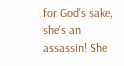for God's sake, she's an assassin! She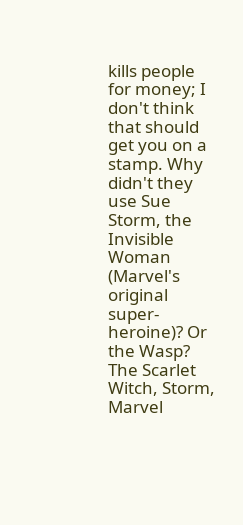kills people for money; I don't think that should get you on a stamp. Why didn't they use Sue Storm, the Invisible Woman (Marvel's original super-heroine)? Or the Wasp? The Scarlet Witch, Storm, Marvel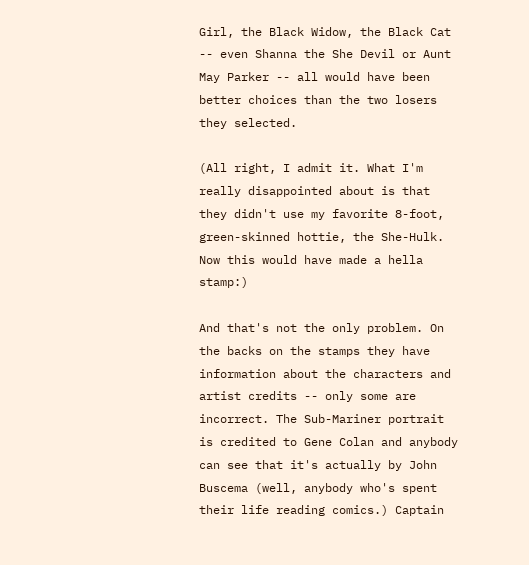Girl, the Black Widow, the Black Cat -- even Shanna the She Devil or Aunt May Parker -- all would have been better choices than the two losers they selected.

(All right, I admit it. What I'm really disappointed about is that they didn't use my favorite 8-foot, green-skinned hottie, the She-Hulk. Now this would have made a hella stamp:)

And that's not the only problem. On the backs on the stamps they have information about the characters and artist credits -- only some are incorrect. The Sub-Mariner portrait is credited to Gene Colan and anybody can see that it's actually by John Buscema (well, anybody who's spent their life reading comics.) Captain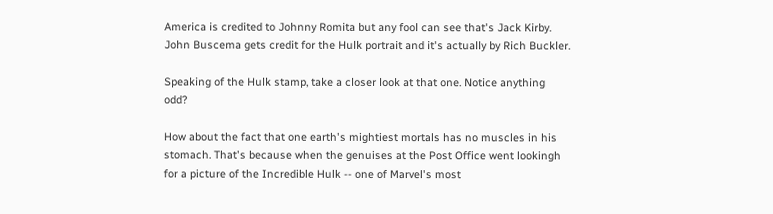America is credited to Johnny Romita but any fool can see that's Jack Kirby. John Buscema gets credit for the Hulk portrait and it's actually by Rich Buckler.

Speaking of the Hulk stamp, take a closer look at that one. Notice anything odd?

How about the fact that one earth's mightiest mortals has no muscles in his stomach. That's because when the genuises at the Post Office went lookingh for a picture of the Incredible Hulk -- one of Marvel's most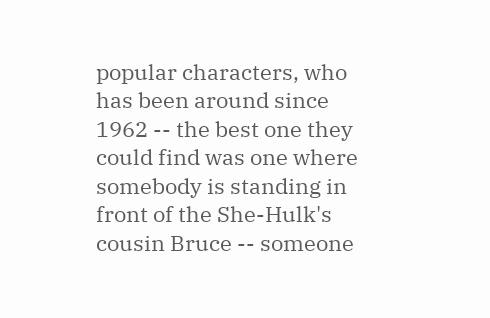popular characters, who has been around since 1962 -- the best one they could find was one where somebody is standing in front of the She-Hulk's cousin Bruce -- someone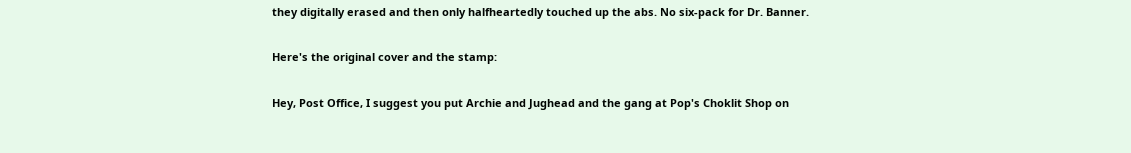they digitally erased and then only halfheartedly touched up the abs. No six-pack for Dr. Banner.

Here's the original cover and the stamp:

Hey, Post Office, I suggest you put Archie and Jughead and the gang at Pop's Choklit Shop on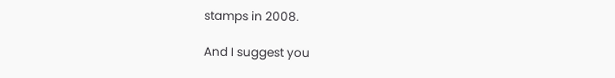stamps in 2008.

And I suggest you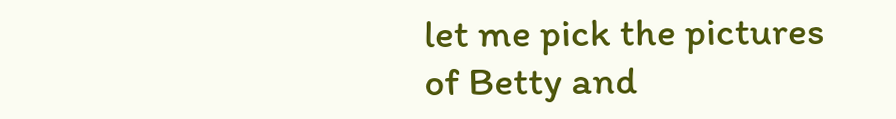let me pick the pictures of Betty and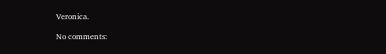Veronica.

No comments: